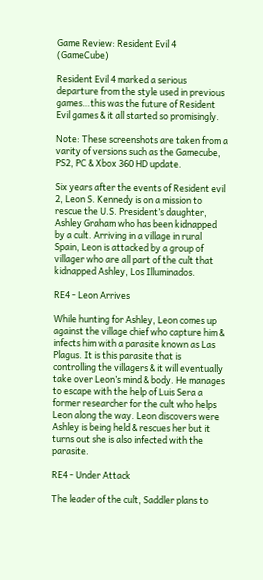Game Review: Resident Evil 4 (GameCube)

Resident Evil 4 marked a serious departure from the style used in previous games…this was the future of Resident Evil games & it all started so promisingly.

Note: These screenshots are taken from a varity of versions such as the Gamecube, PS2, PC & Xbox 360 HD update.

Six years after the events of Resident evil 2, Leon S. Kennedy is on a mission to rescue the U.S. President’s daughter, Ashley Graham who has been kidnapped by a cult. Arriving in a village in rural Spain, Leon is attacked by a group of villager who are all part of the cult that kidnapped Ashley, Los Illuminados.

RE4 - Leon Arrives

While hunting for Ashley, Leon comes up against the village chief who capture him & infects him with a parasite known as Las Plagus. It is this parasite that is controlling the villagers & it will eventually take over Leon’s mind & body. He manages to escape with the help of Luis Sera a former researcher for the cult who helps Leon along the way. Leon discovers were Ashley is being held & rescues her but it turns out she is also infected with the parasite.

RE4 - Under Attack

The leader of the cult, Saddler plans to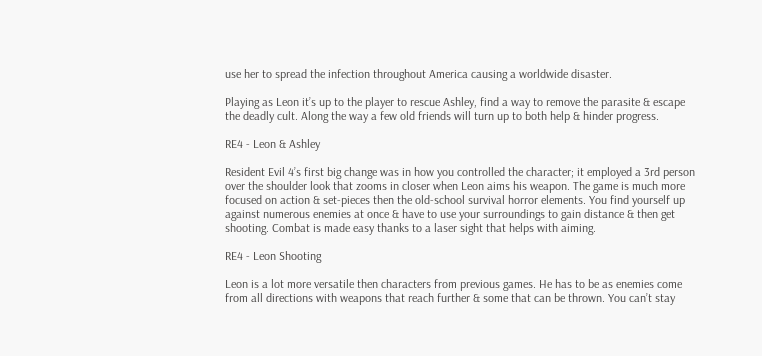use her to spread the infection throughout America causing a worldwide disaster.

Playing as Leon it’s up to the player to rescue Ashley, find a way to remove the parasite & escape the deadly cult. Along the way a few old friends will turn up to both help & hinder progress.

RE4 - Leon & Ashley

Resident Evil 4’s first big change was in how you controlled the character; it employed a 3rd person over the shoulder look that zooms in closer when Leon aims his weapon. The game is much more focused on action & set-pieces then the old-school survival horror elements. You find yourself up against numerous enemies at once & have to use your surroundings to gain distance & then get shooting. Combat is made easy thanks to a laser sight that helps with aiming.

RE4 - Leon Shooting

Leon is a lot more versatile then characters from previous games. He has to be as enemies come from all directions with weapons that reach further & some that can be thrown. You can’t stay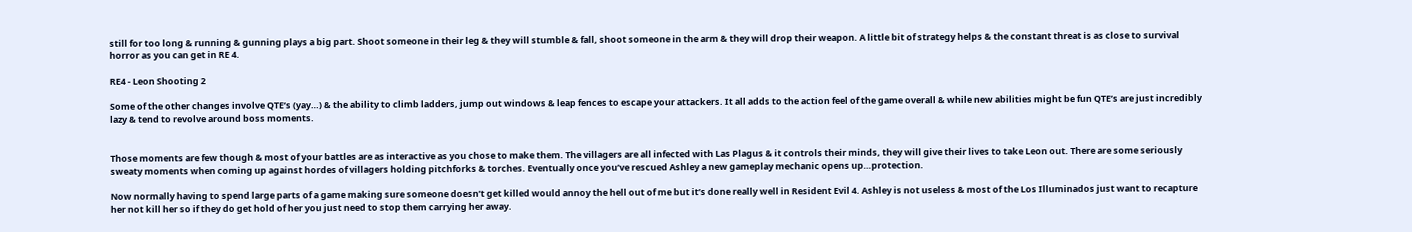still for too long & running & gunning plays a big part. Shoot someone in their leg & they will stumble & fall, shoot someone in the arm & they will drop their weapon. A little bit of strategy helps & the constant threat is as close to survival horror as you can get in RE 4.

RE4 - Leon Shooting 2

Some of the other changes involve QTE’s (yay…) & the ability to climb ladders, jump out windows & leap fences to escape your attackers. It all adds to the action feel of the game overall & while new abilities might be fun QTE’s are just incredibly lazy & tend to revolve around boss moments.


Those moments are few though & most of your battles are as interactive as you chose to make them. The villagers are all infected with Las Plagus & it controls their minds, they will give their lives to take Leon out. There are some seriously sweaty moments when coming up against hordes of villagers holding pitchforks & torches. Eventually once you’ve rescued Ashley a new gameplay mechanic opens up…protection.

Now normally having to spend large parts of a game making sure someone doesn’t get killed would annoy the hell out of me but it’s done really well in Resident Evil 4. Ashley is not useless & most of the Los Illuminados just want to recapture her not kill her so if they do get hold of her you just need to stop them carrying her away.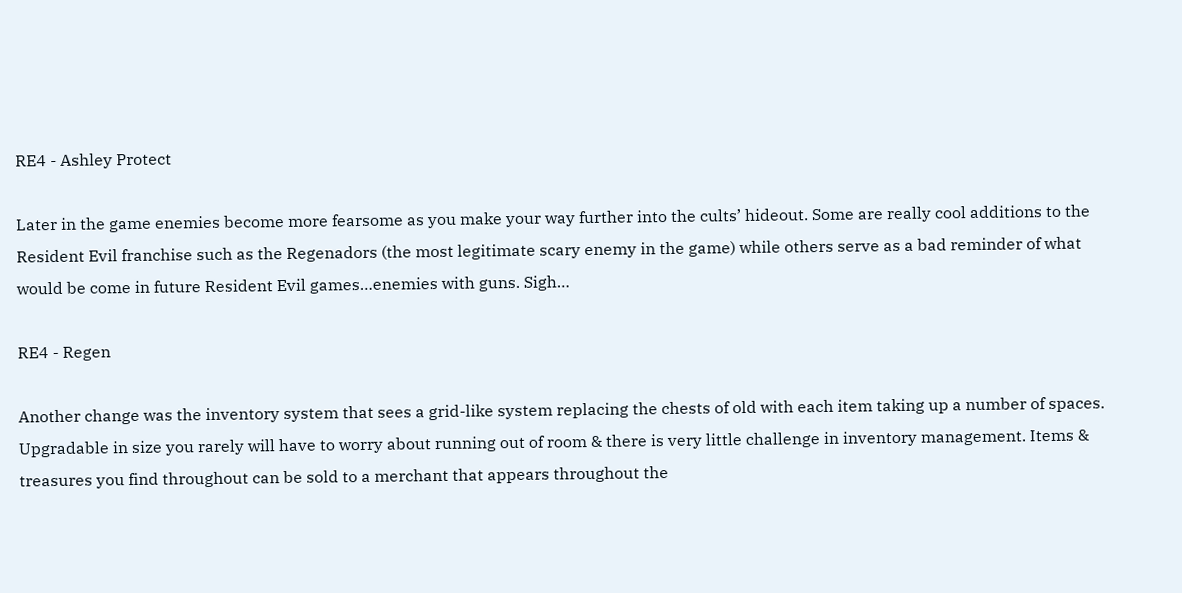RE4 - Ashley Protect

Later in the game enemies become more fearsome as you make your way further into the cults’ hideout. Some are really cool additions to the Resident Evil franchise such as the Regenadors (the most legitimate scary enemy in the game) while others serve as a bad reminder of what would be come in future Resident Evil games…enemies with guns. Sigh…

RE4 - Regen

Another change was the inventory system that sees a grid-like system replacing the chests of old with each item taking up a number of spaces. Upgradable in size you rarely will have to worry about running out of room & there is very little challenge in inventory management. Items & treasures you find throughout can be sold to a merchant that appears throughout the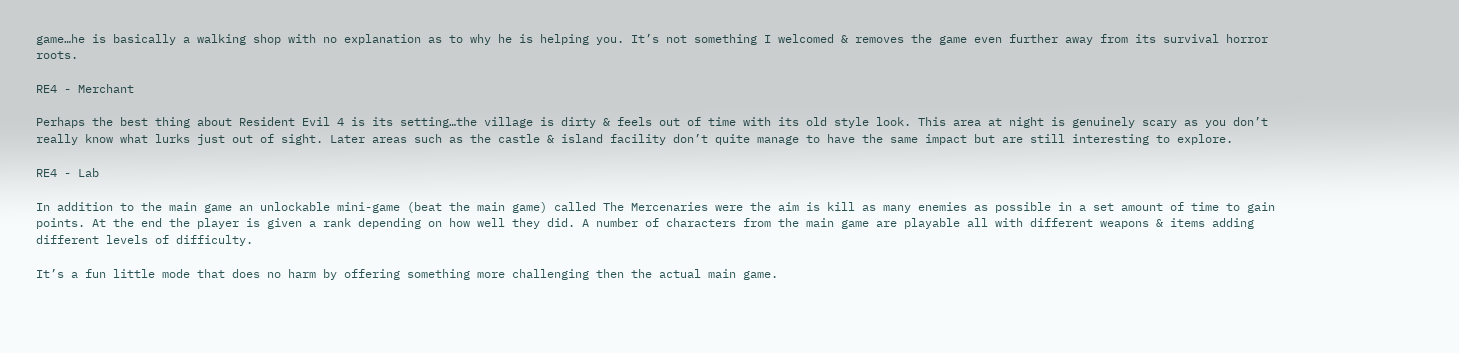game…he is basically a walking shop with no explanation as to why he is helping you. It’s not something I welcomed & removes the game even further away from its survival horror roots.

RE4 - Merchant

Perhaps the best thing about Resident Evil 4 is its setting…the village is dirty & feels out of time with its old style look. This area at night is genuinely scary as you don’t really know what lurks just out of sight. Later areas such as the castle & island facility don’t quite manage to have the same impact but are still interesting to explore.

RE4 - Lab

In addition to the main game an unlockable mini-game (beat the main game) called The Mercenaries were the aim is kill as many enemies as possible in a set amount of time to gain points. At the end the player is given a rank depending on how well they did. A number of characters from the main game are playable all with different weapons & items adding different levels of difficulty.

It’s a fun little mode that does no harm by offering something more challenging then the actual main game.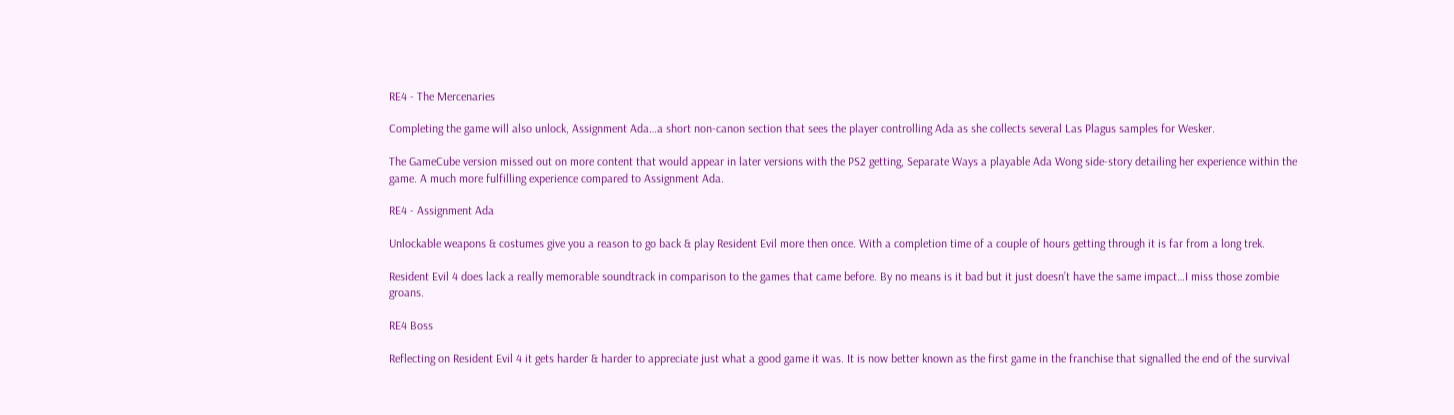RE4 - The Mercenaries

Completing the game will also unlock, Assignment Ada…a short non-canon section that sees the player controlling Ada as she collects several Las Plagus samples for Wesker.

The GameCube version missed out on more content that would appear in later versions with the PS2 getting, Separate Ways a playable Ada Wong side-story detailing her experience within the game. A much more fulfilling experience compared to Assignment Ada.

RE4 - Assignment Ada

Unlockable weapons & costumes give you a reason to go back & play Resident Evil more then once. With a completion time of a couple of hours getting through it is far from a long trek.

Resident Evil 4 does lack a really memorable soundtrack in comparison to the games that came before. By no means is it bad but it just doesn’t have the same impact…I miss those zombie groans.

RE4 Boss

Reflecting on Resident Evil 4 it gets harder & harder to appreciate just what a good game it was. It is now better known as the first game in the franchise that signalled the end of the survival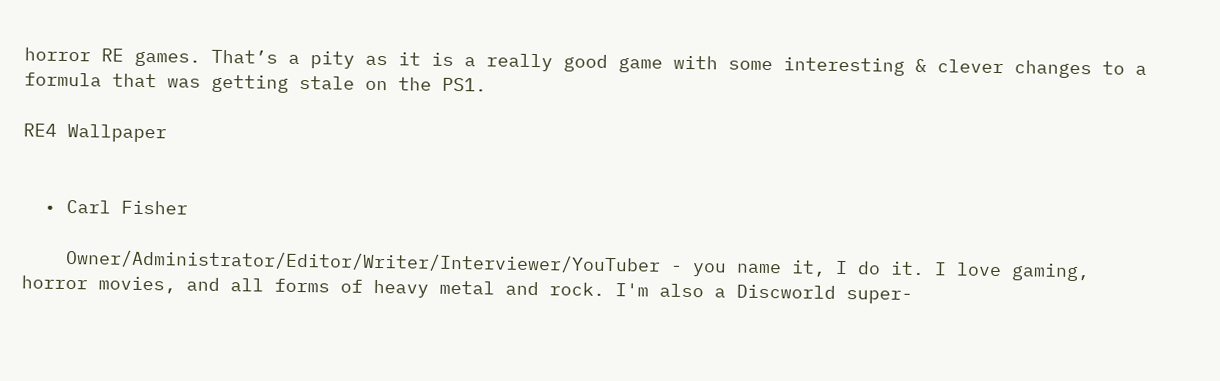horror RE games. That’s a pity as it is a really good game with some interesting & clever changes to a formula that was getting stale on the PS1.

RE4 Wallpaper


  • Carl Fisher

    Owner/Administrator/Editor/Writer/Interviewer/YouTuber - you name it, I do it. I love gaming, horror movies, and all forms of heavy metal and rock. I'm also a Discworld super-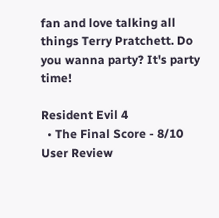fan and love talking all things Terry Pratchett. Do you wanna party? It's party time!

Resident Evil 4
  • The Final Score - 8/10
User Review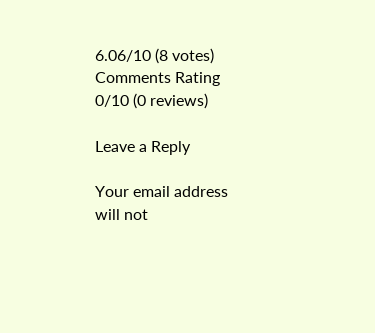6.06/10 (8 votes)
Comments Rating 0/10 (0 reviews)

Leave a Reply

Your email address will not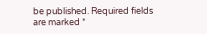be published. Required fields are marked *